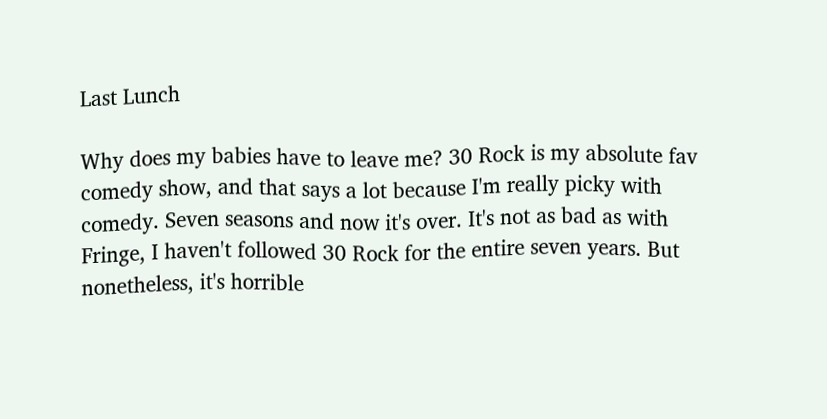Last Lunch

Why does my babies have to leave me? 30 Rock is my absolute fav comedy show, and that says a lot because I'm really picky with comedy. Seven seasons and now it's over. It's not as bad as with Fringe, I haven't followed 30 Rock for the entire seven years. But nonetheless, it's horrible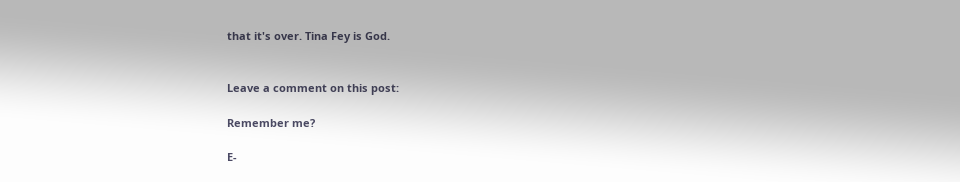that it's over. Tina Fey is God.


Leave a comment on this post:

Remember me?

E-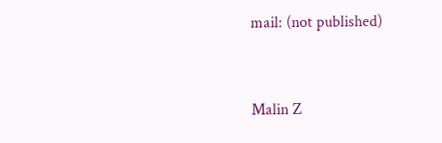mail: (not published)


Malin Z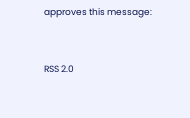approves this message:


RSS 2.0